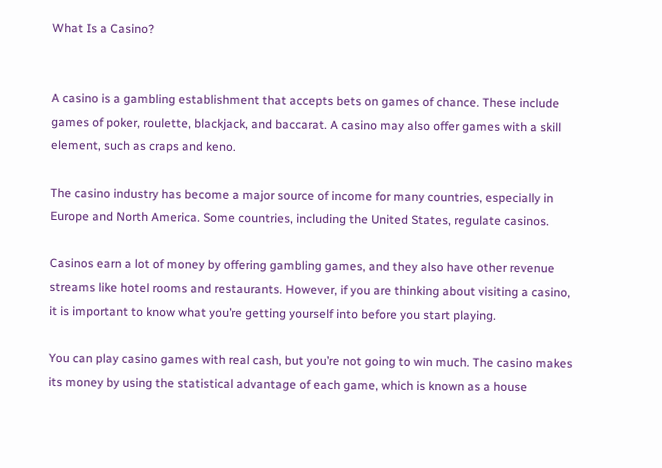What Is a Casino?


A casino is a gambling establishment that accepts bets on games of chance. These include games of poker, roulette, blackjack, and baccarat. A casino may also offer games with a skill element, such as craps and keno.

The casino industry has become a major source of income for many countries, especially in Europe and North America. Some countries, including the United States, regulate casinos.

Casinos earn a lot of money by offering gambling games, and they also have other revenue streams like hotel rooms and restaurants. However, if you are thinking about visiting a casino, it is important to know what you’re getting yourself into before you start playing.

You can play casino games with real cash, but you’re not going to win much. The casino makes its money by using the statistical advantage of each game, which is known as a house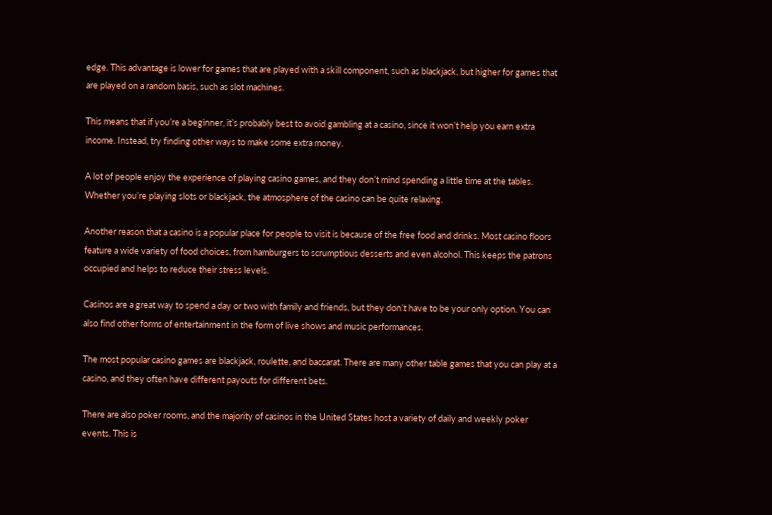edge. This advantage is lower for games that are played with a skill component, such as blackjack, but higher for games that are played on a random basis, such as slot machines.

This means that if you’re a beginner, it’s probably best to avoid gambling at a casino, since it won’t help you earn extra income. Instead, try finding other ways to make some extra money.

A lot of people enjoy the experience of playing casino games, and they don’t mind spending a little time at the tables. Whether you’re playing slots or blackjack, the atmosphere of the casino can be quite relaxing.

Another reason that a casino is a popular place for people to visit is because of the free food and drinks. Most casino floors feature a wide variety of food choices, from hamburgers to scrumptious desserts and even alcohol. This keeps the patrons occupied and helps to reduce their stress levels.

Casinos are a great way to spend a day or two with family and friends, but they don’t have to be your only option. You can also find other forms of entertainment in the form of live shows and music performances.

The most popular casino games are blackjack, roulette, and baccarat. There are many other table games that you can play at a casino, and they often have different payouts for different bets.

There are also poker rooms, and the majority of casinos in the United States host a variety of daily and weekly poker events. This is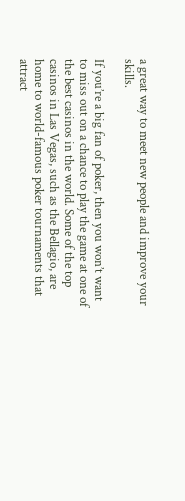a great way to meet new people and improve your skills.

If you’re a big fan of poker, then you won’t want to miss out on a chance to play the game at one of the best casinos in the world. Some of the top casinos in Las Vegas, such as the Bellagio, are home to world-famous poker tournaments that attract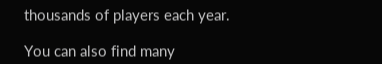thousands of players each year.

You can also find many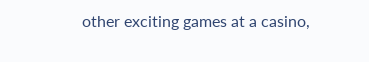other exciting games at a casino,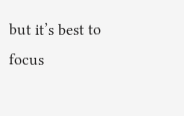but it’s best to focus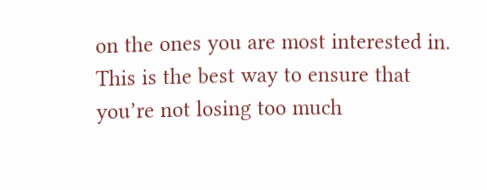on the ones you are most interested in. This is the best way to ensure that you’re not losing too much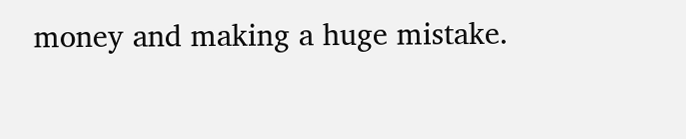money and making a huge mistake.